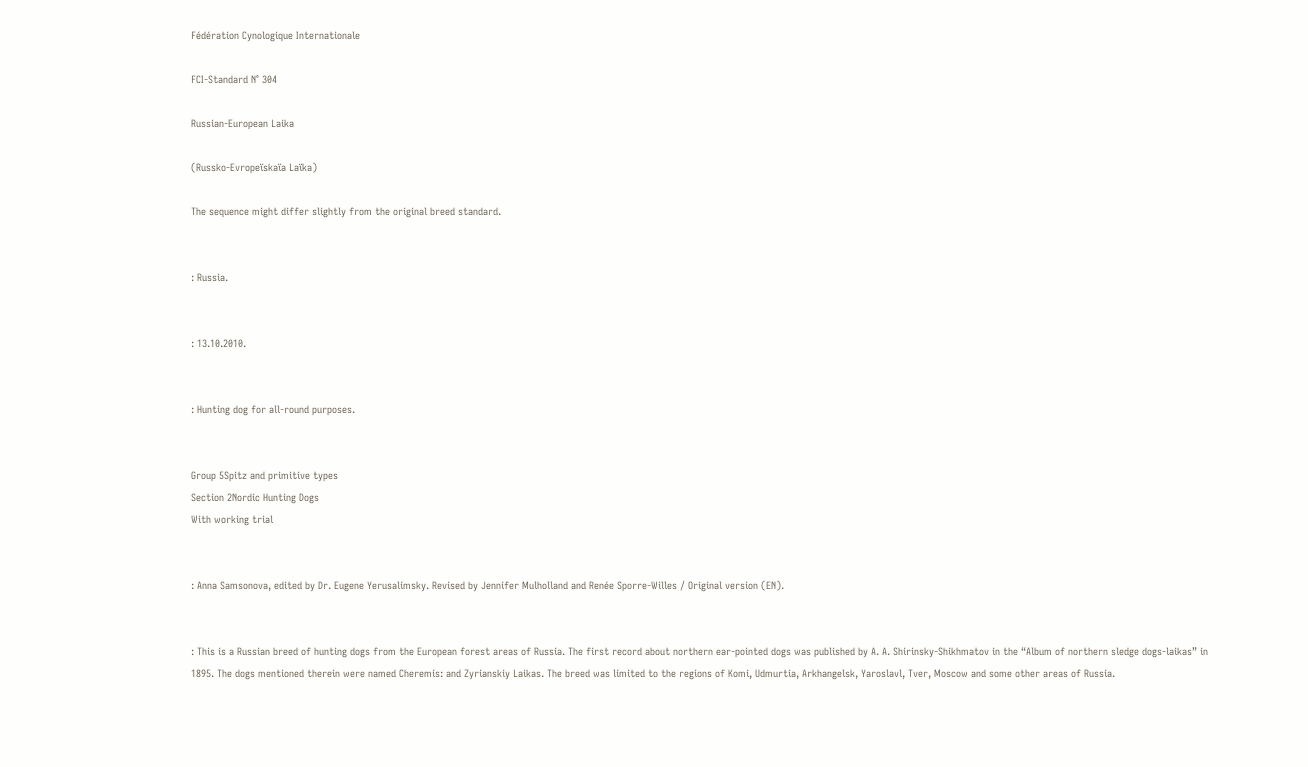Fédération Cynologique Internationale

FCI-Standard N° 304

Russian-European Laika

(Russko-Evropeïskaïa Laïka)

The sequence might differ slightly from the original breed standard.


: Russia.


: 13.10.2010.


: Hunting dog for all-round purposes.


Group 5Spitz and primitive types
Section 2Nordic Hunting Dogs
With working trial


: Anna Samsonova, edited by Dr. Eugene Yerusalimsky. Revised by Jennifer Mulholland and Renée Sporre-Willes / Original version (EN).


: This is a Russian breed of hunting dogs from the European forest areas of Russia. The first record about northern ear-pointed dogs was published by A. A. Shirinsky-Shikhmatov in the “Album of northern sledge dogs-laikas” in 1895. The dogs mentioned therein were named Cheremis: and Zyrianskiy Laikas. The breed was limited to the regions of Komi, Udmurtia, Arkhangelsk, Yaroslavl, Tver, Moscow and some other areas of Russia.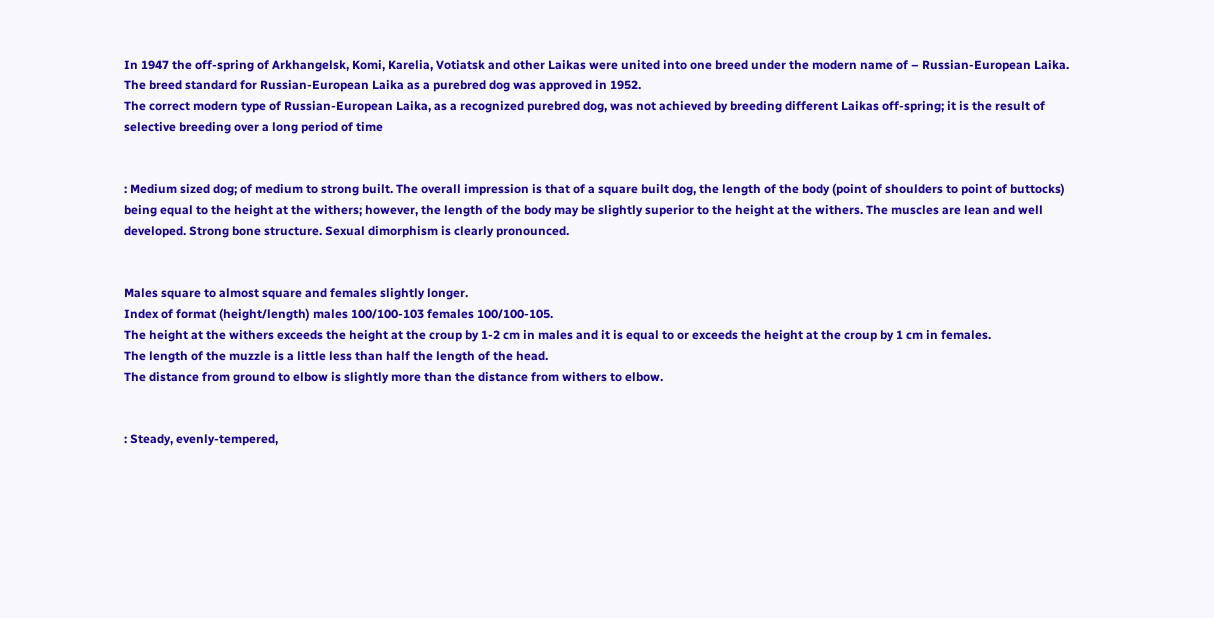In 1947 the off-spring of Arkhangelsk, Komi, Karelia, Votiatsk and other Laikas were united into one breed under the modern name of – Russian-European Laika.
The breed standard for Russian-European Laika as a purebred dog was approved in 1952.
The correct modern type of Russian-European Laika, as a recognized purebred dog, was not achieved by breeding different Laikas off-spring; it is the result of selective breeding over a long period of time


: Medium sized dog; of medium to strong built. The overall impression is that of a square built dog, the length of the body (point of shoulders to point of buttocks) being equal to the height at the withers; however, the length of the body may be slightly superior to the height at the withers. The muscles are lean and well developed. Strong bone structure. Sexual dimorphism is clearly pronounced.


Males square to almost square and females slightly longer.
Index of format (height/length) males 100/100-103 females 100/100-105.
The height at the withers exceeds the height at the croup by 1-2 cm in males and it is equal to or exceeds the height at the croup by 1 cm in females.
The length of the muzzle is a little less than half the length of the head.
The distance from ground to elbow is slightly more than the distance from withers to elbow.


: Steady, evenly-tempered,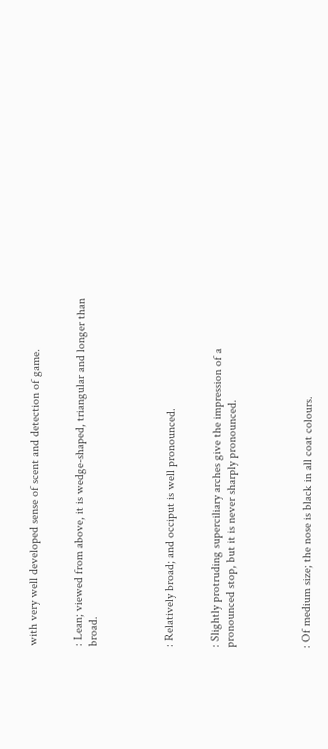with very well developed sense of scent and detection of game.


: Lean; viewed from above, it is wedge-shaped, triangular and longer than broad.




: Relatively broad; and occiput is well pronounced.


: Slightly protruding superciliary arches give the impression of a pronounced stop, but it is never sharply pronounced.




: Of medium size; the nose is black in all coat colours.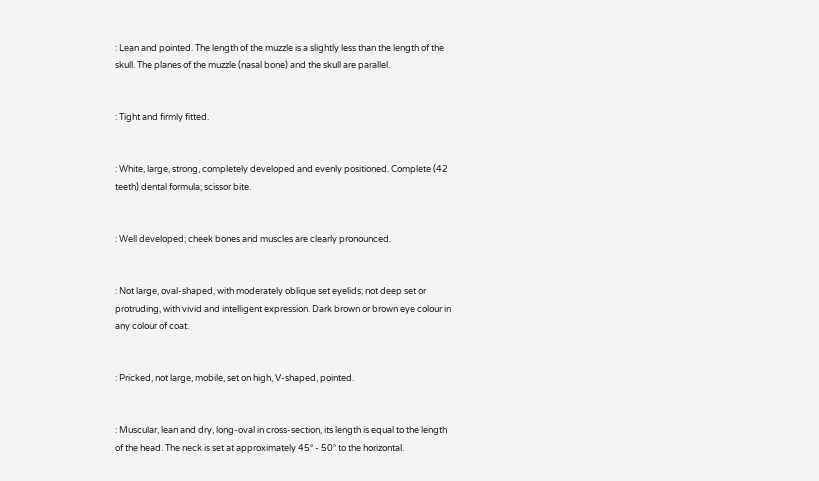: Lean and pointed. The length of the muzzle is a slightly less than the length of the skull. The planes of the muzzle (nasal bone) and the skull are parallel.


: Tight and firmly fitted.


: White, large, strong, completely developed and evenly positioned. Complete (42 teeth) dental formula; scissor bite.


: Well developed; cheek bones and muscles are clearly pronounced.


: Not large, oval-shaped, with moderately oblique set eyelids; not deep set or protruding, with vivid and intelligent expression. Dark brown or brown eye colour in any colour of coat.


: Pricked, not large, mobile, set on high, V-shaped, pointed.


: Muscular, lean and dry, long-oval in cross-section, its length is equal to the length of the head. The neck is set at approximately 45° - 50° to the horizontal.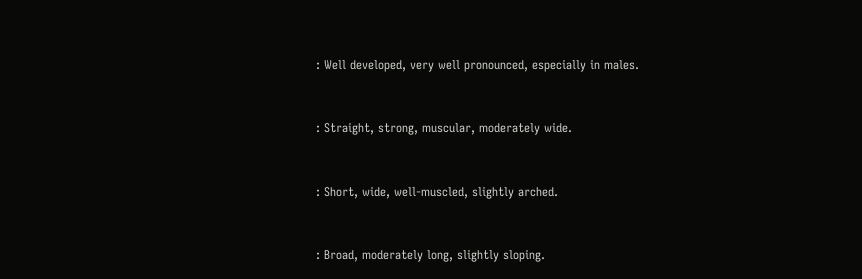: Well developed, very well pronounced, especially in males.


: Straight, strong, muscular, moderately wide.


: Short, wide, well-muscled, slightly arched.


: Broad, moderately long, slightly sloping.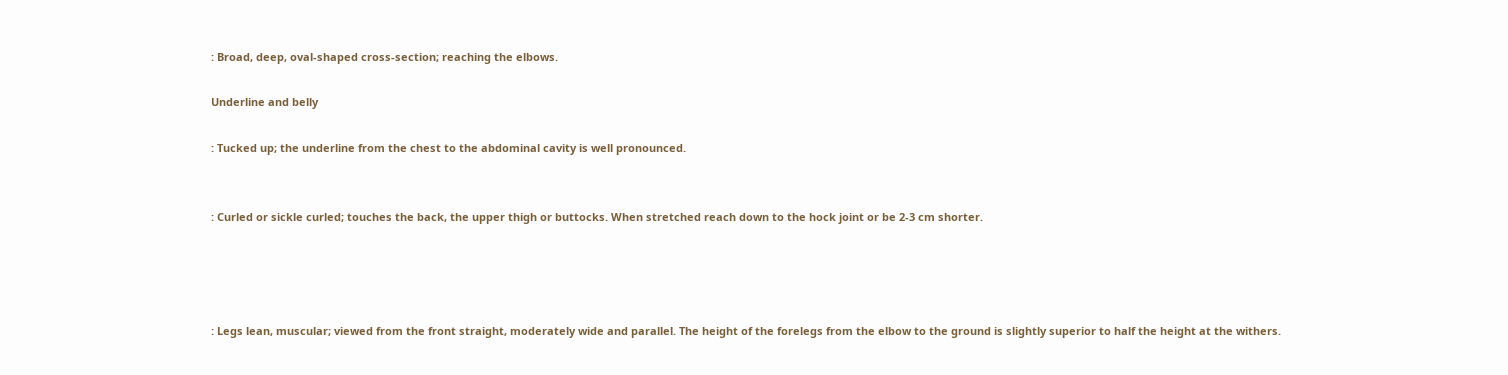: Broad, deep, oval-shaped cross-section; reaching the elbows.

Underline and belly

: Tucked up; the underline from the chest to the abdominal cavity is well pronounced.


: Curled or sickle curled; touches the back, the upper thigh or buttocks. When stretched reach down to the hock joint or be 2-3 cm shorter.




: Legs lean, muscular; viewed from the front straight, moderately wide and parallel. The height of the forelegs from the elbow to the ground is slightly superior to half the height at the withers.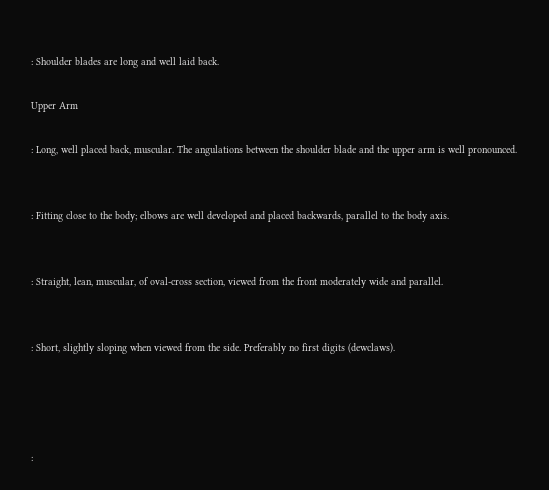: Shoulder blades are long and well laid back.

Upper Arm

: Long, well placed back, muscular. The angulations between the shoulder blade and the upper arm is well pronounced.


: Fitting close to the body; elbows are well developed and placed backwards, parallel to the body axis.


: Straight, lean, muscular, of oval-cross section, viewed from the front moderately wide and parallel.


: Short, slightly sloping when viewed from the side. Preferably no first digits (dewclaws).




: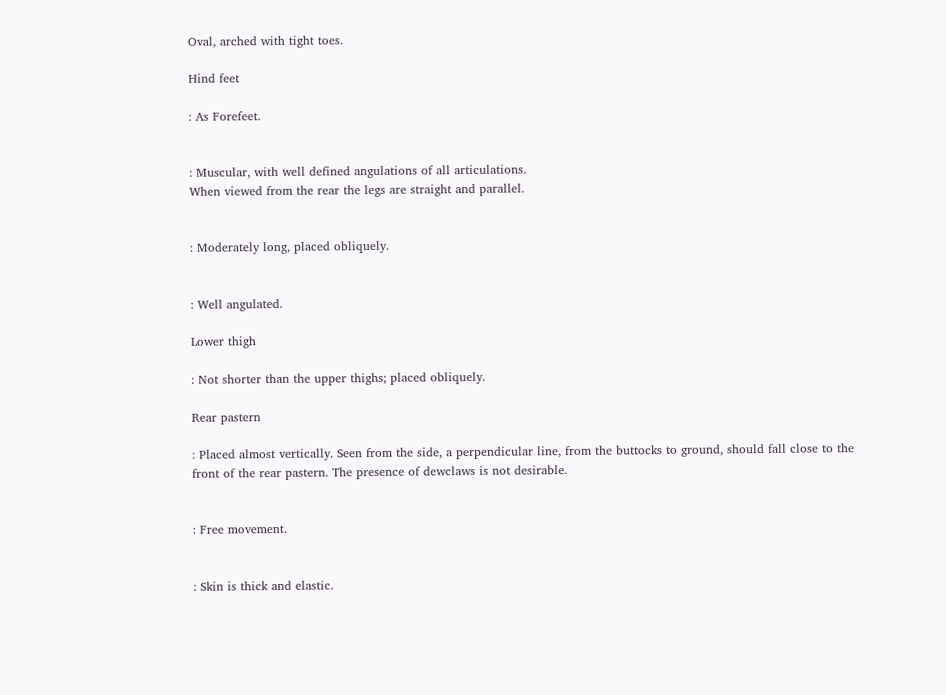Oval, arched with tight toes.

Hind feet

: As Forefeet.


: Muscular, with well defined angulations of all articulations.
When viewed from the rear the legs are straight and parallel.


: Moderately long, placed obliquely.


: Well angulated.

Lower thigh

: Not shorter than the upper thighs; placed obliquely.

Rear pastern

: Placed almost vertically. Seen from the side, a perpendicular line, from the buttocks to ground, should fall close to the front of the rear pastern. The presence of dewclaws is not desirable.


: Free movement.


: Skin is thick and elastic.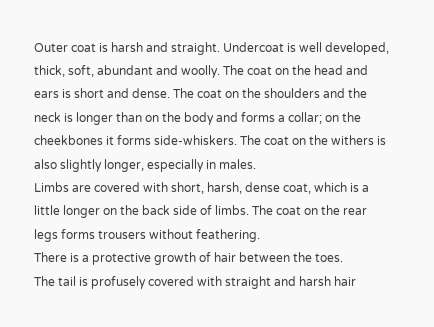Outer coat is harsh and straight. Undercoat is well developed, thick, soft, abundant and woolly. The coat on the head and ears is short and dense. The coat on the shoulders and the neck is longer than on the body and forms a collar; on the cheekbones it forms side-whiskers. The coat on the withers is also slightly longer, especially in males.
Limbs are covered with short, harsh, dense coat, which is a little longer on the back side of limbs. The coat on the rear legs forms trousers without feathering.
There is a protective growth of hair between the toes.
The tail is profusely covered with straight and harsh hair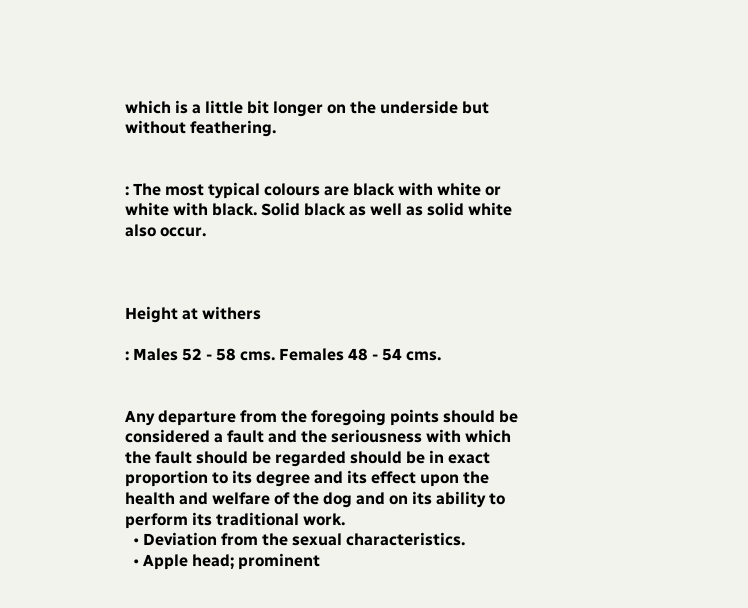which is a little bit longer on the underside but without feathering.


: The most typical colours are black with white or white with black. Solid black as well as solid white also occur.



Height at withers

: Males 52 - 58 cms. Females 48 - 54 cms.


Any departure from the foregoing points should be considered a fault and the seriousness with which the fault should be regarded should be in exact proportion to its degree and its effect upon the health and welfare of the dog and on its ability to perform its traditional work.
  • Deviation from the sexual characteristics.
  • Apple head; prominent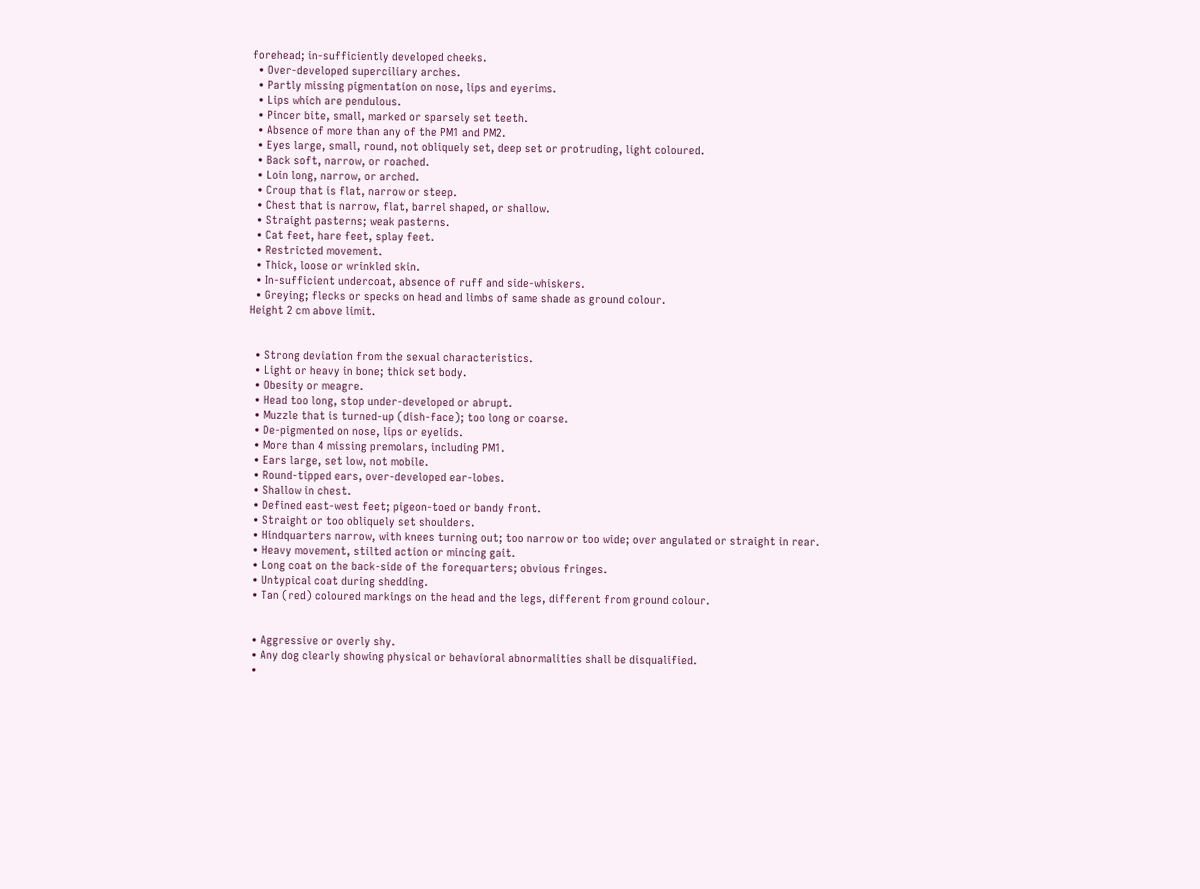forehead; in-sufficiently developed cheeks.
  • Over-developed superciliary arches.
  • Partly missing pigmentation on nose, lips and eyerims.
  • Lips which are pendulous.
  • Pincer bite, small, marked or sparsely set teeth.
  • Absence of more than any of the PM1 and PM2.
  • Eyes large, small, round, not obliquely set, deep set or protruding, light coloured.
  • Back soft, narrow, or roached.
  • Loin long, narrow, or arched.
  • Croup that is flat, narrow or steep.
  • Chest that is narrow, flat, barrel shaped, or shallow.
  • Straight pasterns; weak pasterns.
  • Cat feet, hare feet, splay feet.
  • Restricted movement.
  • Thick, loose or wrinkled skin.
  • In-sufficient undercoat, absence of ruff and side-whiskers.
  • Greying; flecks or specks on head and limbs of same shade as ground colour.
Height 2 cm above limit.


  • Strong deviation from the sexual characteristics.
  • Light or heavy in bone; thick set body.
  • Obesity or meagre.
  • Head too long, stop under-developed or abrupt.
  • Muzzle that is turned-up (dish-face); too long or coarse.
  • De-pigmented on nose, lips or eyelids.
  • More than 4 missing premolars, including PM1.
  • Ears large, set low, not mobile.
  • Round-tipped ears, over-developed ear-lobes.
  • Shallow in chest.
  • Defined east-west feet; pigeon-toed or bandy front.
  • Straight or too obliquely set shoulders.
  • Hindquarters narrow, with knees turning out; too narrow or too wide; over angulated or straight in rear.
  • Heavy movement, stilted action or mincing gait.
  • Long coat on the back-side of the forequarters; obvious fringes.
  • Untypical coat during shedding.
  • Tan (red) coloured markings on the head and the legs, different from ground colour.


  • Aggressive or overly shy.
  • Any dog clearly showing physical or behavioral abnormalities shall be disqualified.
  •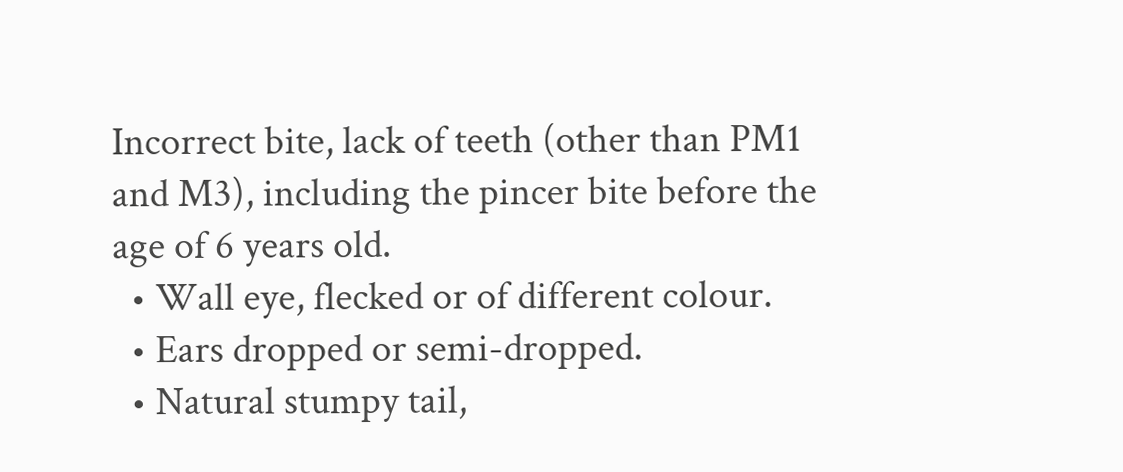Incorrect bite, lack of teeth (other than PM1 and M3), including the pincer bite before the age of 6 years old.
  • Wall eye, flecked or of different colour.
  • Ears dropped or semi-dropped.
  • Natural stumpy tail,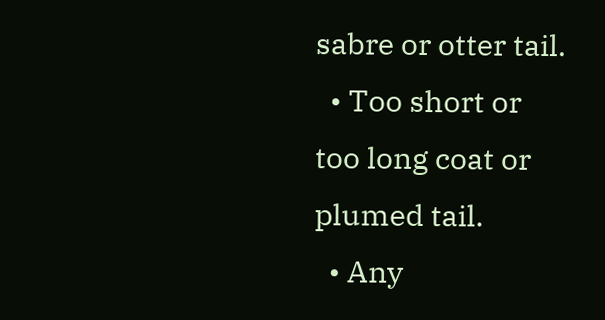sabre or otter tail.
  • Too short or too long coat or plumed tail.
  • Any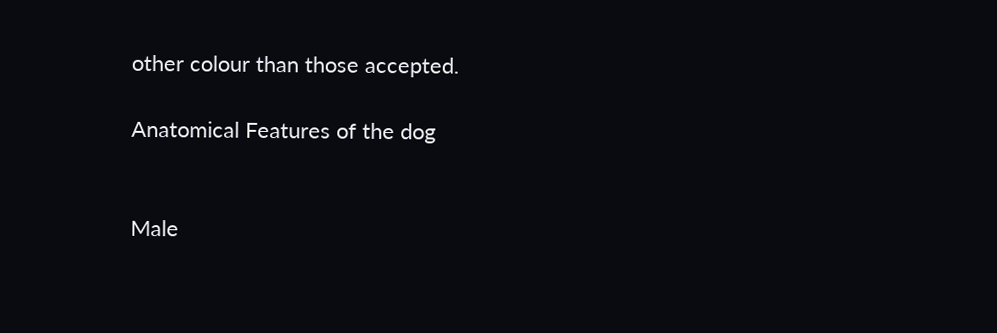other colour than those accepted.

Anatomical Features of the dog


Male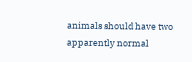animals should have two apparently normal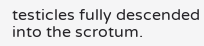testicles fully descended into the scrotum.